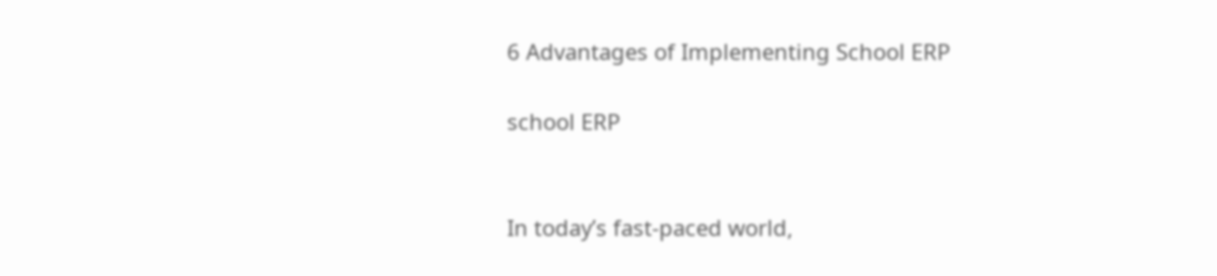6 Advantages of Implementing School ERP

school ERP


In today’s fast-paced world,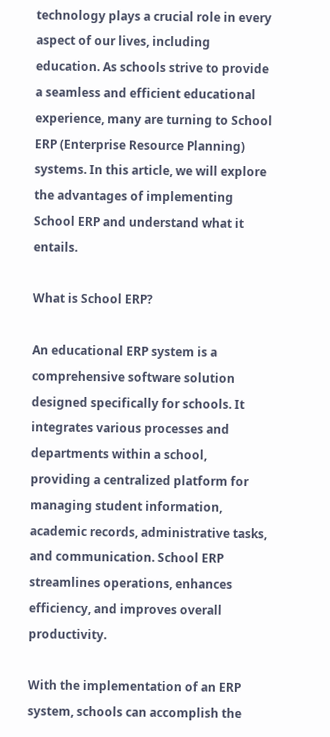technology plays a crucial role in every aspect of our lives, including education. As schools strive to provide a seamless and efficient educational experience, many are turning to School ERP (Enterprise Resource Planning) systems. In this article, we will explore the advantages of implementing School ERP and understand what it entails.

What is School ERP?

An educational ERP system is a comprehensive software solution designed specifically for schools. It integrates various processes and departments within a school, providing a centralized platform for managing student information, academic records, administrative tasks, and communication. School ERP streamlines operations, enhances efficiency, and improves overall productivity.

With the implementation of an ERP system, schools can accomplish the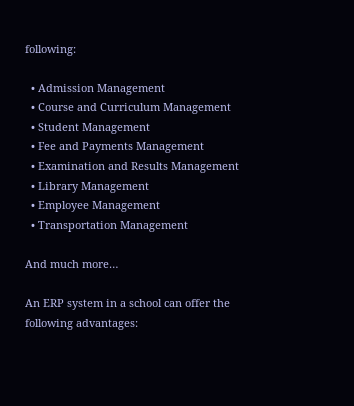following:

  • Admission Management
  • Course and Curriculum Management
  • Student Management
  • Fee and Payments Management
  • Examination and Results Management
  • Library Management
  • Employee Management
  • Transportation Management

And much more…

An ERP system in a school can offer the following advantages: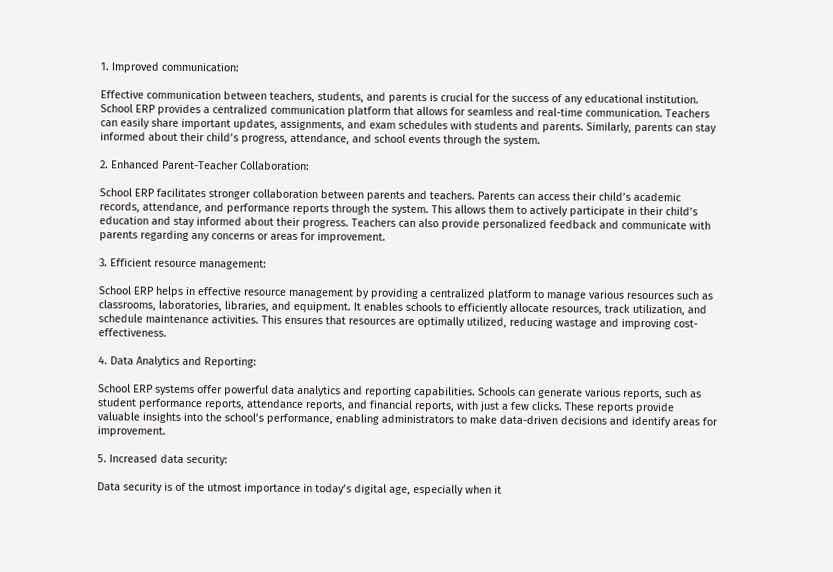1. Improved communication:

Effective communication between teachers, students, and parents is crucial for the success of any educational institution. School ERP provides a centralized communication platform that allows for seamless and real-time communication. Teachers can easily share important updates, assignments, and exam schedules with students and parents. Similarly, parents can stay informed about their child’s progress, attendance, and school events through the system.

2. Enhanced Parent-Teacher Collaboration:

School ERP facilitates stronger collaboration between parents and teachers. Parents can access their child’s academic records, attendance, and performance reports through the system. This allows them to actively participate in their child’s education and stay informed about their progress. Teachers can also provide personalized feedback and communicate with parents regarding any concerns or areas for improvement.

3. Efficient resource management:

School ERP helps in effective resource management by providing a centralized platform to manage various resources such as classrooms, laboratories, libraries, and equipment. It enables schools to efficiently allocate resources, track utilization, and schedule maintenance activities. This ensures that resources are optimally utilized, reducing wastage and improving cost-effectiveness.

4. Data Analytics and Reporting:

School ERP systems offer powerful data analytics and reporting capabilities. Schools can generate various reports, such as student performance reports, attendance reports, and financial reports, with just a few clicks. These reports provide valuable insights into the school’s performance, enabling administrators to make data-driven decisions and identify areas for improvement.

5. Increased data security:

Data security is of the utmost importance in today’s digital age, especially when it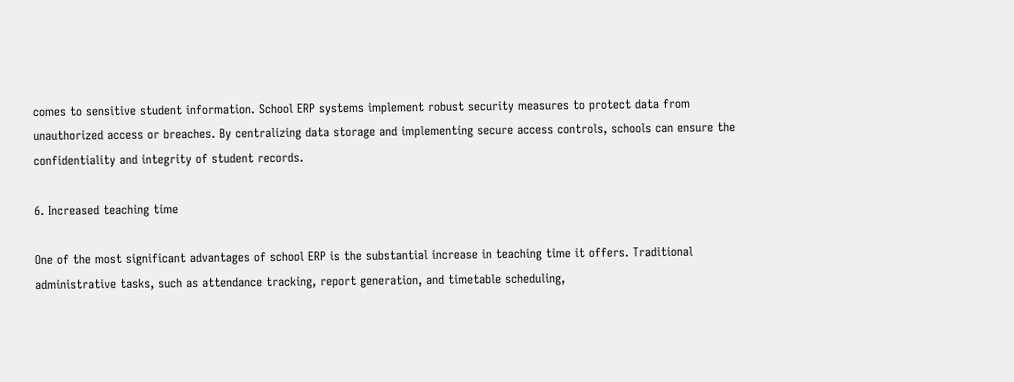comes to sensitive student information. School ERP systems implement robust security measures to protect data from unauthorized access or breaches. By centralizing data storage and implementing secure access controls, schools can ensure the confidentiality and integrity of student records.

6. Increased teaching time

One of the most significant advantages of school ERP is the substantial increase in teaching time it offers. Traditional administrative tasks, such as attendance tracking, report generation, and timetable scheduling,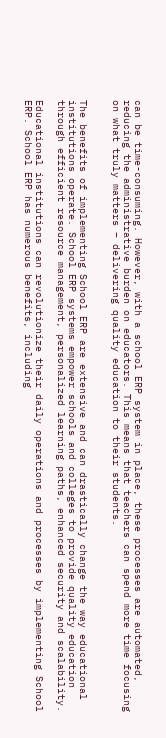can be time-consuming. However, with a school ERP system in place, these processes are automated, reducing the administrative burden on educators. This means that teachers can spend more time focusing on what truly matters – delivering quality education to their students.


The benefits of implementing School ERP are extensive and can drastically change the way educational institutions operate. School ERP systems empower schools and colleges to provide quality education through efficient resource management, personalized learning paths, enhanced security and scalability.

Educational institutions can revolutionize their daily operations and processes by implementing School ERP. School ERP has numerous benefits, including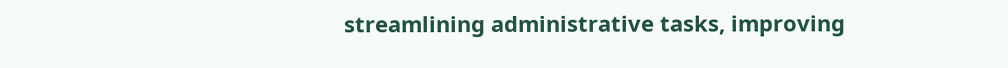streamlining administrative tasks, improving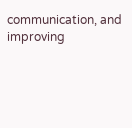communication, and improving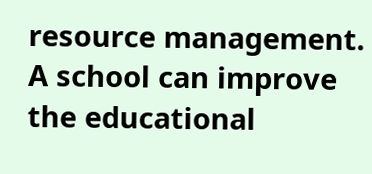resource management. A school can improve the educational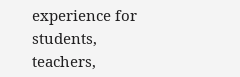experience for students, teachers,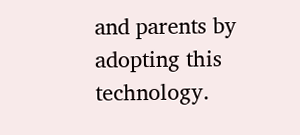and parents by adopting this technology.